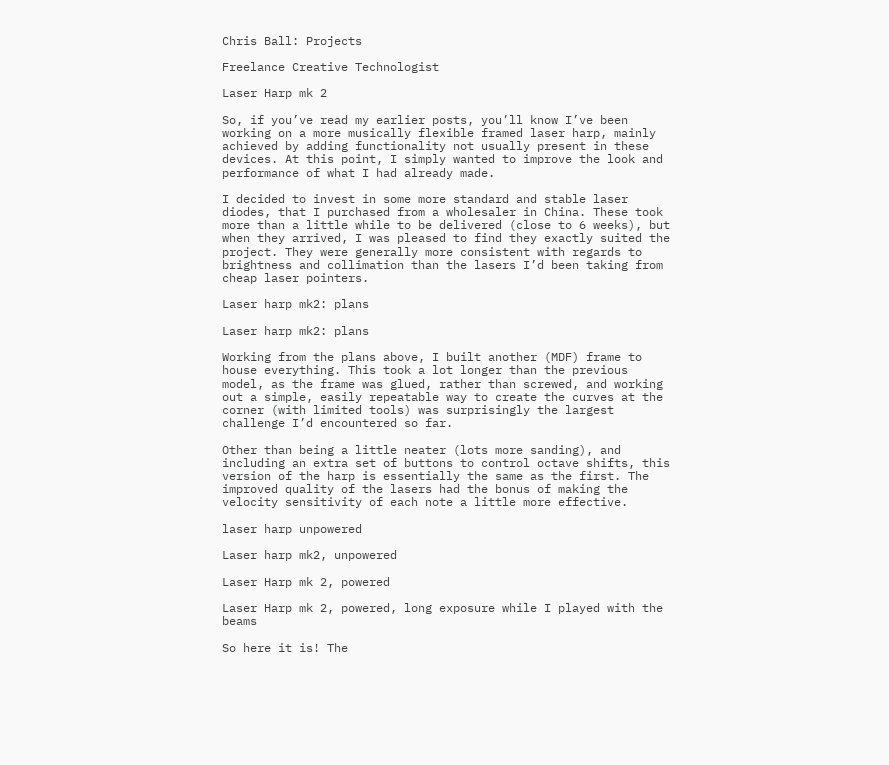Chris Ball: Projects

Freelance Creative Technologist

Laser Harp mk 2

So, if you’ve read my earlier posts, you’ll know I’ve been working on a more musically flexible framed laser harp, mainly achieved by adding functionality not usually present in these devices. At this point, I simply wanted to improve the look and performance of what I had already made.

I decided to invest in some more standard and stable laser diodes, that I purchased from a wholesaler in China. These took more than a little while to be delivered (close to 6 weeks), but when they arrived, I was pleased to find they exactly suited the project. They were generally more consistent with regards to brightness and collimation than the lasers I’d been taking from cheap laser pointers.

Laser harp mk2: plans

Laser harp mk2: plans

Working from the plans above, I built another (MDF) frame to house everything. This took a lot longer than the previous model, as the frame was glued, rather than screwed, and working out a simple, easily repeatable way to create the curves at the corner (with limited tools) was surprisingly the largest challenge I’d encountered so far.

Other than being a little neater (lots more sanding), and including an extra set of buttons to control octave shifts, this version of the harp is essentially the same as the first. The improved quality of the lasers had the bonus of making the velocity sensitivity of each note a little more effective.

laser harp unpowered

Laser harp mk2, unpowered

Laser Harp mk 2, powered

Laser Harp mk 2, powered, long exposure while I played with the beams

So here it is! The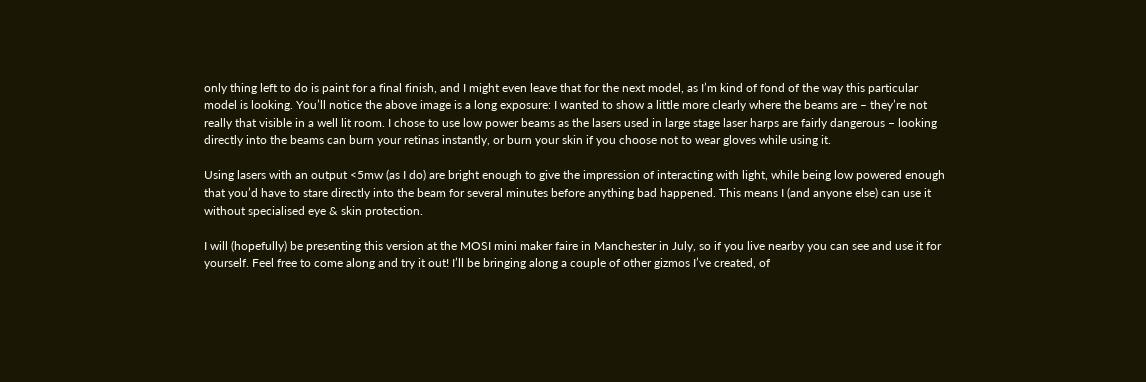only thing left to do is paint for a final finish, and I might even leave that for the next model, as I’m kind of fond of the way this particular model is looking. You’ll notice the above image is a long exposure: I wanted to show a little more clearly where the beams are – they’re not really that visible in a well lit room. I chose to use low power beams as the lasers used in large stage laser harps are fairly dangerous – looking directly into the beams can burn your retinas instantly, or burn your skin if you choose not to wear gloves while using it.

Using lasers with an output <5mw (as I do) are bright enough to give the impression of interacting with light, while being low powered enough that you’d have to stare directly into the beam for several minutes before anything bad happened. This means I (and anyone else) can use it without specialised eye & skin protection.

I will (hopefully) be presenting this version at the MOSI mini maker faire in Manchester in July, so if you live nearby you can see and use it for yourself. Feel free to come along and try it out! I’ll be bringing along a couple of other gizmos I’ve created, of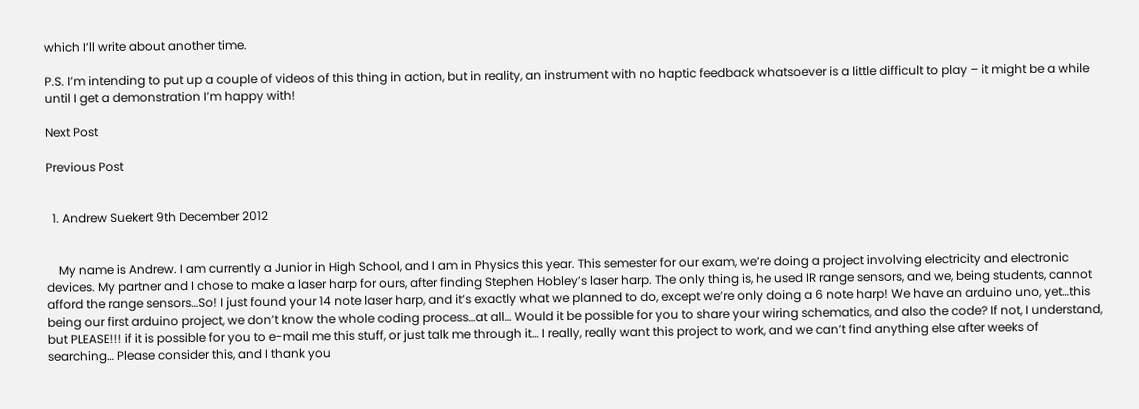which I’ll write about another time.

P.S. I’m intending to put up a couple of videos of this thing in action, but in reality, an instrument with no haptic feedback whatsoever is a little difficult to play – it might be a while until I get a demonstration I’m happy with!

Next Post

Previous Post


  1. Andrew Suekert 9th December 2012


    My name is Andrew. I am currently a Junior in High School, and I am in Physics this year. This semester for our exam, we’re doing a project involving electricity and electronic devices. My partner and I chose to make a laser harp for ours, after finding Stephen Hobley’s laser harp. The only thing is, he used IR range sensors, and we, being students, cannot afford the range sensors…So! I just found your 14 note laser harp, and it’s exactly what we planned to do, except we’re only doing a 6 note harp! We have an arduino uno, yet…this being our first arduino project, we don’t know the whole coding process…at all… Would it be possible for you to share your wiring schematics, and also the code? If not, I understand, but PLEASE!!! if it is possible for you to e-mail me this stuff, or just talk me through it… I really, really want this project to work, and we can’t find anything else after weeks of searching… Please consider this, and I thank you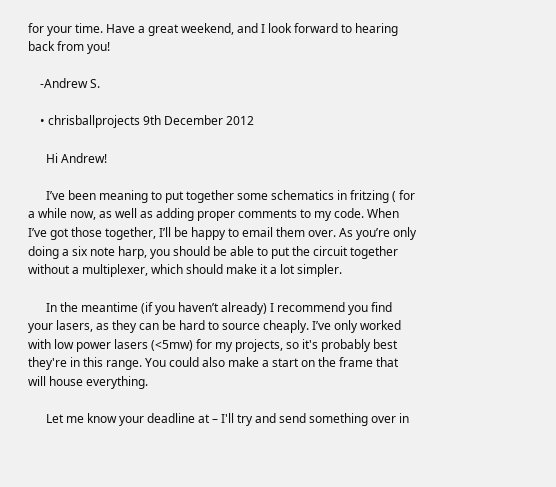for your time. Have a great weekend, and I look forward to hearing back from you!

    -Andrew S.

    • chrisballprojects 9th December 2012

      Hi Andrew!

      I’ve been meaning to put together some schematics in fritzing ( for a while now, as well as adding proper comments to my code. When I’ve got those together, I’ll be happy to email them over. As you’re only doing a six note harp, you should be able to put the circuit together without a multiplexer, which should make it a lot simpler.

      In the meantime (if you haven’t already) I recommend you find your lasers, as they can be hard to source cheaply. I’ve only worked with low power lasers (<5mw) for my projects, so it's probably best they're in this range. You could also make a start on the frame that will house everything.

      Let me know your deadline at – I'll try and send something over in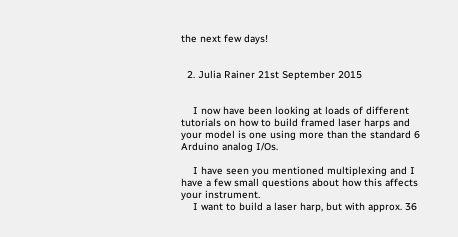the next few days!


  2. Julia Rainer 21st September 2015


    I now have been looking at loads of different tutorials on how to build framed laser harps and your model is one using more than the standard 6 Arduino analog I/Os.

    I have seen you mentioned multiplexing and I have a few small questions about how this affects your instrument.
    I want to build a laser harp, but with approx. 36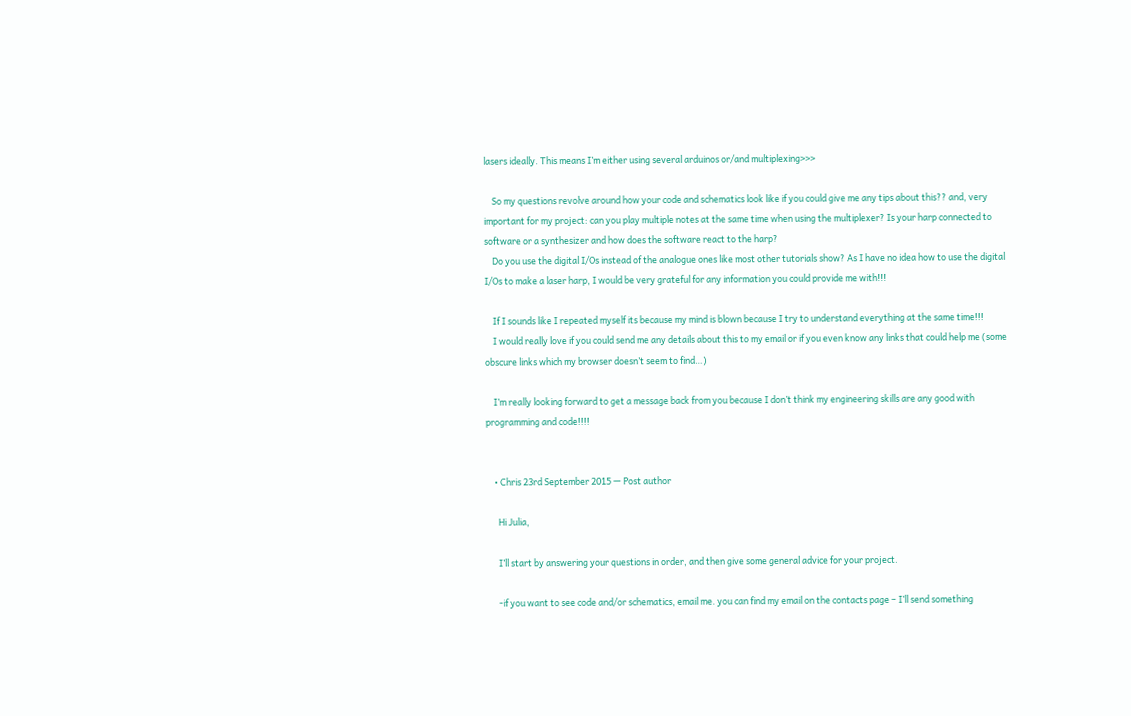lasers ideally. This means I’m either using several arduinos or/and multiplexing>>>

    So my questions revolve around how your code and schematics look like if you could give me any tips about this?? and, very important for my project: can you play multiple notes at the same time when using the multiplexer? Is your harp connected to software or a synthesizer and how does the software react to the harp?
    Do you use the digital I/Os instead of the analogue ones like most other tutorials show? As I have no idea how to use the digital I/Os to make a laser harp, I would be very grateful for any information you could provide me with!!!

    If I sounds like I repeated myself its because my mind is blown because I try to understand everything at the same time!!!
    I would really love if you could send me any details about this to my email or if you even know any links that could help me (some obscure links which my browser doesn’t seem to find…)

    I’m really looking forward to get a message back from you because I don’t think my engineering skills are any good with programming and code!!!!


    • Chris 23rd September 2015 — Post author

      Hi Julia,

      I’ll start by answering your questions in order, and then give some general advice for your project.

      -if you want to see code and/or schematics, email me. you can find my email on the contacts page – I’ll send something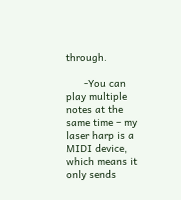through.

      -You can play multiple notes at the same time – my laser harp is a MIDI device, which means it only sends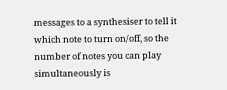messages to a synthesiser to tell it which note to turn on/off, so the number of notes you can play simultaneously is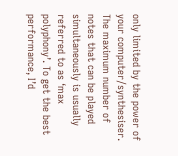only limited by the power of your computer/synthesiser. The maximum number of notes that can be played simultaneously is usually referred to as ‘max polyphony’. To get the best performance, I’d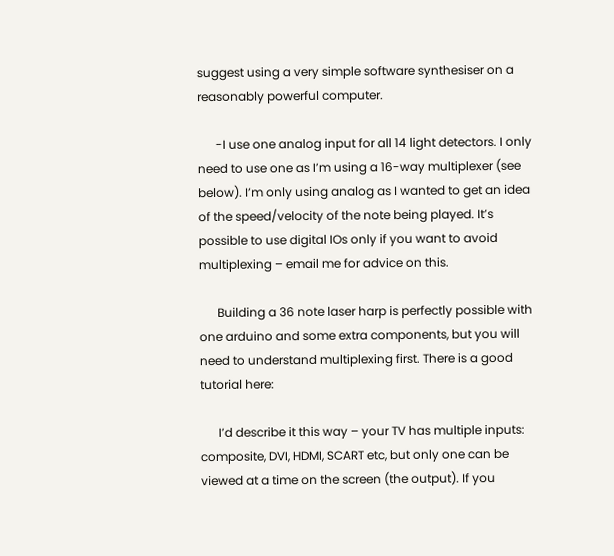suggest using a very simple software synthesiser on a reasonably powerful computer.

      -I use one analog input for all 14 light detectors. I only need to use one as I’m using a 16-way multiplexer (see below). I’m only using analog as I wanted to get an idea of the speed/velocity of the note being played. It’s possible to use digital IOs only if you want to avoid multiplexing – email me for advice on this.

      Building a 36 note laser harp is perfectly possible with one arduino and some extra components, but you will need to understand multiplexing first. There is a good tutorial here:

      I’d describe it this way – your TV has multiple inputs: composite, DVI, HDMI, SCART etc, but only one can be viewed at a time on the screen (the output). If you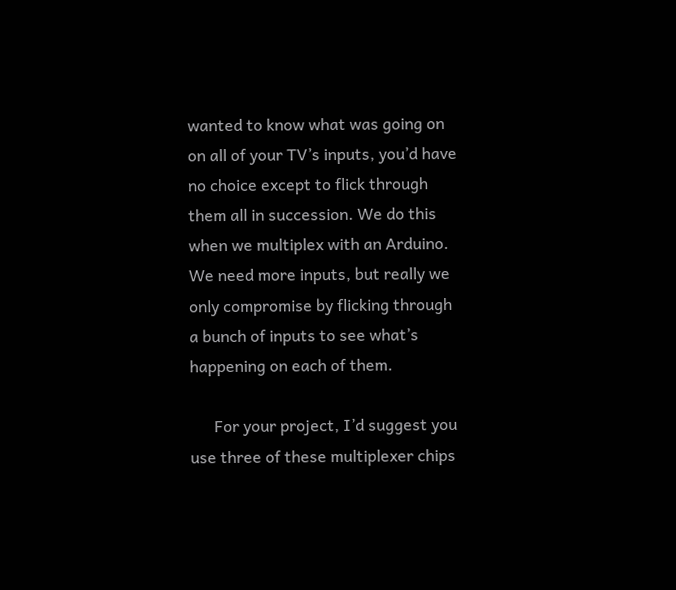wanted to know what was going on on all of your TV’s inputs, you’d have no choice except to flick through them all in succession. We do this when we multiplex with an Arduino. We need more inputs, but really we only compromise by flicking through a bunch of inputs to see what’s happening on each of them.

      For your project, I’d suggest you use three of these multiplexer chips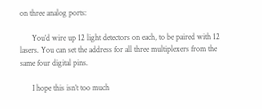on three analog ports:

      You’d wire up 12 light detectors on each, to be paired with 12 lasers. You can set the address for all three multiplexers from the same four digital pins.

      I hope this isn’t too much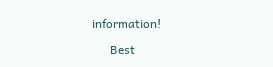information!

      Best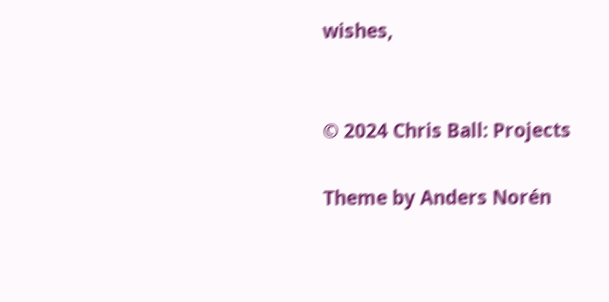wishes,


© 2024 Chris Ball: Projects

Theme by Anders Norén